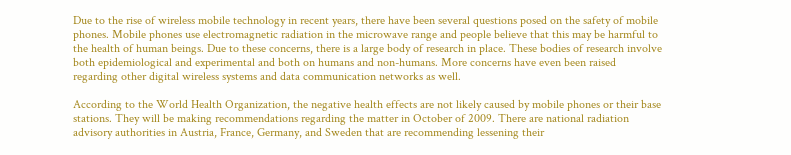Due to the rise of wireless mobile technology in recent years, there have been several questions posed on the safety of mobile phones. Mobile phones use electromagnetic radiation in the microwave range and people believe that this may be harmful to the health of human beings. Due to these concerns, there is a large body of research in place. These bodies of research involve both epidemiological and experimental and both on humans and non-humans. More concerns have even been raised regarding other digital wireless systems and data communication networks as well.

According to the World Health Organization, the negative health effects are not likely caused by mobile phones or their base stations. They will be making recommendations regarding the matter in October of 2009. There are national radiation advisory authorities in Austria, France, Germany, and Sweden that are recommending lessening their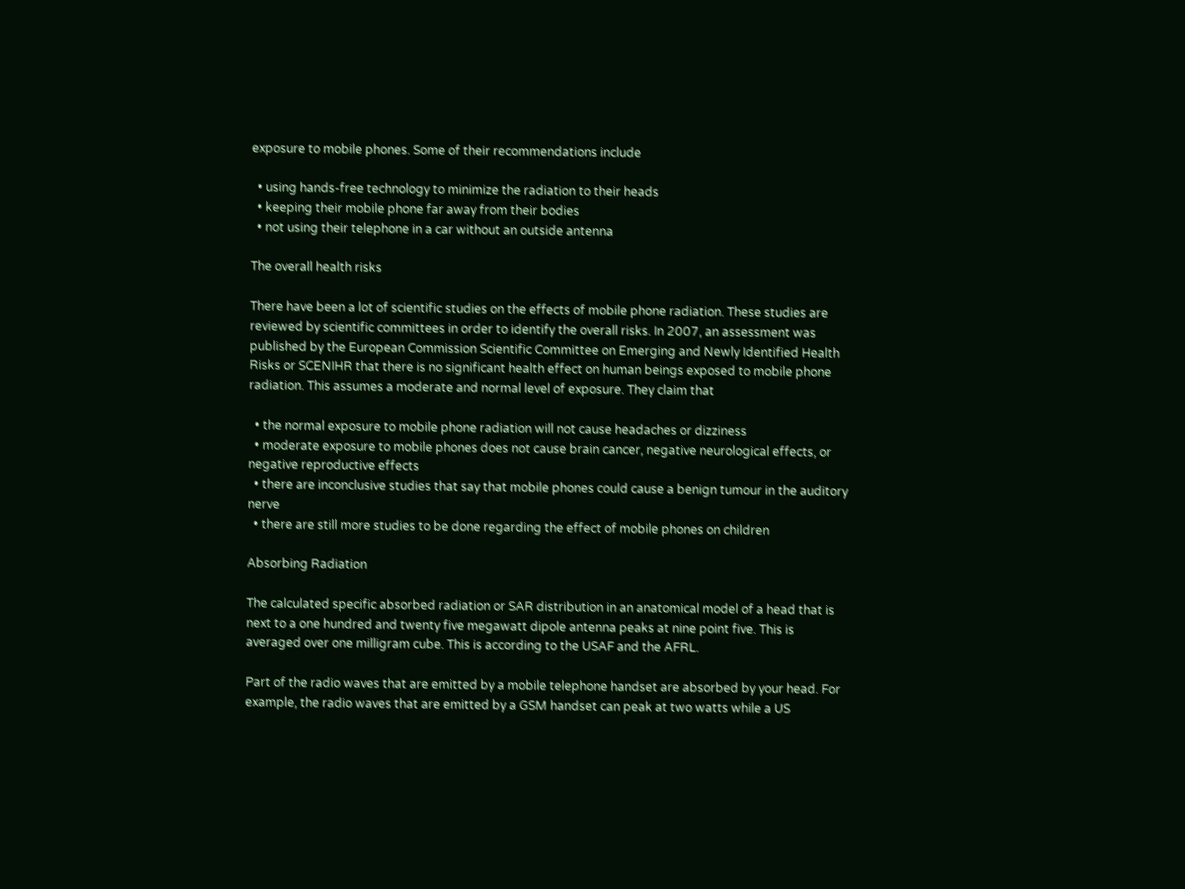exposure to mobile phones. Some of their recommendations include

  • using hands-free technology to minimize the radiation to their heads
  • keeping their mobile phone far away from their bodies
  • not using their telephone in a car without an outside antenna

The overall health risks

There have been a lot of scientific studies on the effects of mobile phone radiation. These studies are reviewed by scientific committees in order to identify the overall risks. In 2007, an assessment was published by the European Commission Scientific Committee on Emerging and Newly Identified Health Risks or SCENIHR that there is no significant health effect on human beings exposed to mobile phone radiation. This assumes a moderate and normal level of exposure. They claim that

  • the normal exposure to mobile phone radiation will not cause headaches or dizziness
  • moderate exposure to mobile phones does not cause brain cancer, negative neurological effects, or negative reproductive effects
  • there are inconclusive studies that say that mobile phones could cause a benign tumour in the auditory nerve
  • there are still more studies to be done regarding the effect of mobile phones on children

Absorbing Radiation

The calculated specific absorbed radiation or SAR distribution in an anatomical model of a head that is next to a one hundred and twenty five megawatt dipole antenna peaks at nine point five. This is averaged over one milligram cube. This is according to the USAF and the AFRL.

Part of the radio waves that are emitted by a mobile telephone handset are absorbed by your head. For example, the radio waves that are emitted by a GSM handset can peak at two watts while a US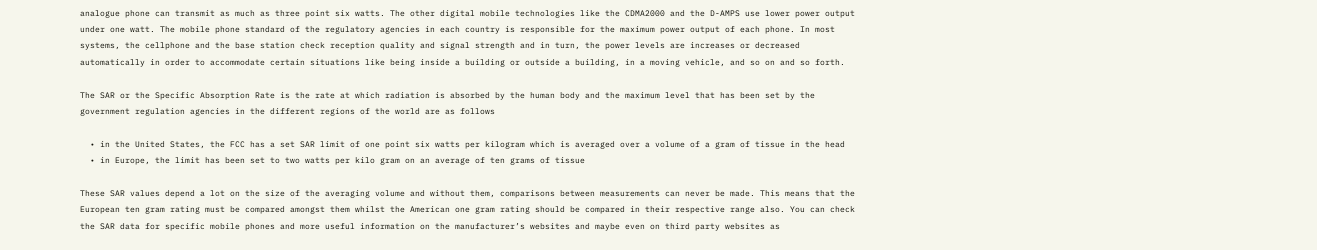analogue phone can transmit as much as three point six watts. The other digital mobile technologies like the CDMA2000 and the D-AMPS use lower power output under one watt. The mobile phone standard of the regulatory agencies in each country is responsible for the maximum power output of each phone. In most systems, the cellphone and the base station check reception quality and signal strength and in turn, the power levels are increases or decreased automatically in order to accommodate certain situations like being inside a building or outside a building, in a moving vehicle, and so on and so forth.

The SAR or the Specific Absorption Rate is the rate at which radiation is absorbed by the human body and the maximum level that has been set by the government regulation agencies in the different regions of the world are as follows

  • in the United States, the FCC has a set SAR limit of one point six watts per kilogram which is averaged over a volume of a gram of tissue in the head
  • in Europe, the limit has been set to two watts per kilo gram on an average of ten grams of tissue

These SAR values depend a lot on the size of the averaging volume and without them, comparisons between measurements can never be made. This means that the European ten gram rating must be compared amongst them whilst the American one gram rating should be compared in their respective range also. You can check the SAR data for specific mobile phones and more useful information on the manufacturer’s websites and maybe even on third party websites as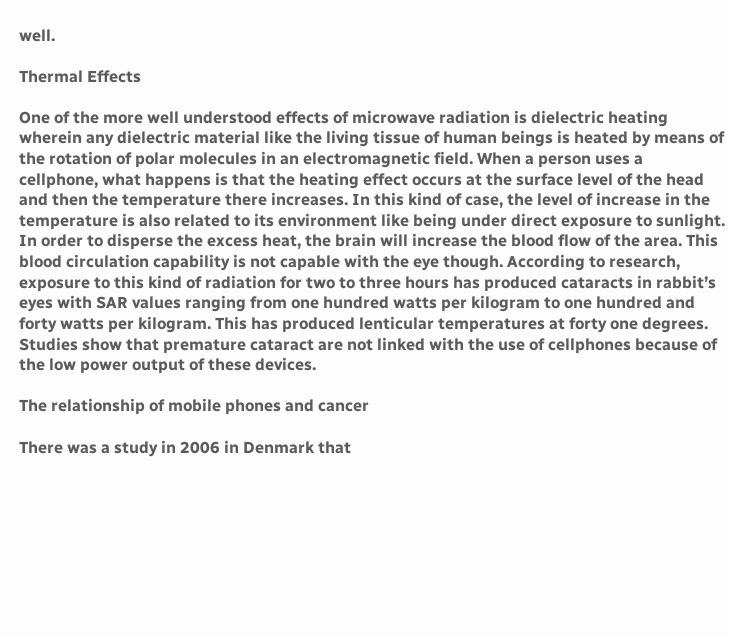well.

Thermal Effects

One of the more well understood effects of microwave radiation is dielectric heating wherein any dielectric material like the living tissue of human beings is heated by means of the rotation of polar molecules in an electromagnetic field. When a person uses a cellphone, what happens is that the heating effect occurs at the surface level of the head and then the temperature there increases. In this kind of case, the level of increase in the temperature is also related to its environment like being under direct exposure to sunlight. In order to disperse the excess heat, the brain will increase the blood flow of the area. This blood circulation capability is not capable with the eye though. According to research, exposure to this kind of radiation for two to three hours has produced cataracts in rabbit’s eyes with SAR values ranging from one hundred watts per kilogram to one hundred and forty watts per kilogram. This has produced lenticular temperatures at forty one degrees. Studies show that premature cataract are not linked with the use of cellphones because of the low power output of these devices.

The relationship of mobile phones and cancer

There was a study in 2006 in Denmark that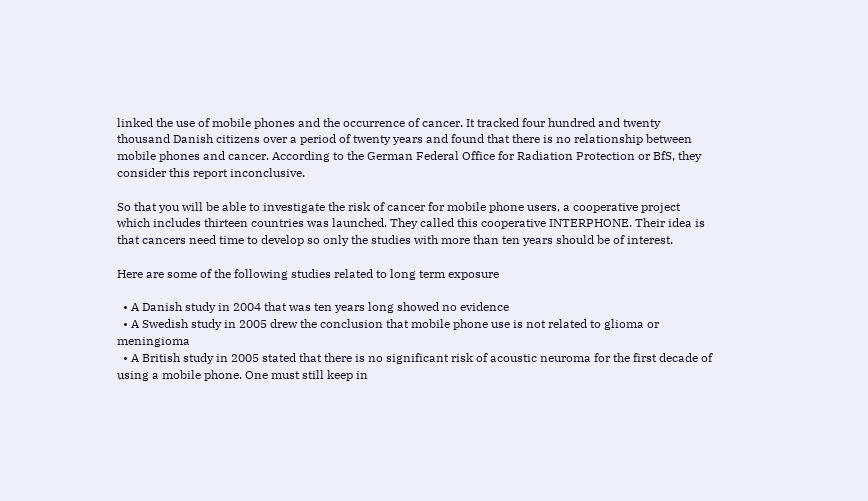linked the use of mobile phones and the occurrence of cancer. It tracked four hundred and twenty thousand Danish citizens over a period of twenty years and found that there is no relationship between mobile phones and cancer. According to the German Federal Office for Radiation Protection or BfS, they consider this report inconclusive.

So that you will be able to investigate the risk of cancer for mobile phone users, a cooperative project which includes thirteen countries was launched. They called this cooperative INTERPHONE. Their idea is that cancers need time to develop so only the studies with more than ten years should be of interest.

Here are some of the following studies related to long term exposure

  • A Danish study in 2004 that was ten years long showed no evidence
  • A Swedish study in 2005 drew the conclusion that mobile phone use is not related to glioma or meningioma
  • A British study in 2005 stated that there is no significant risk of acoustic neuroma for the first decade of using a mobile phone. One must still keep in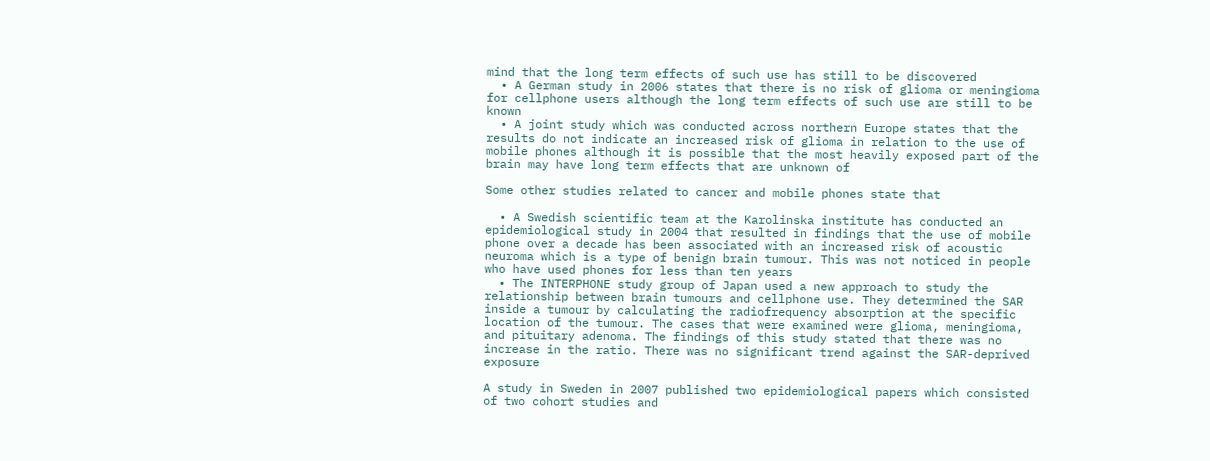mind that the long term effects of such use has still to be discovered
  • A German study in 2006 states that there is no risk of glioma or meningioma for cellphone users although the long term effects of such use are still to be known
  • A joint study which was conducted across northern Europe states that the results do not indicate an increased risk of glioma in relation to the use of mobile phones although it is possible that the most heavily exposed part of the brain may have long term effects that are unknown of

Some other studies related to cancer and mobile phones state that

  • A Swedish scientific team at the Karolinska institute has conducted an epidemiological study in 2004 that resulted in findings that the use of mobile phone over a decade has been associated with an increased risk of acoustic neuroma which is a type of benign brain tumour. This was not noticed in people who have used phones for less than ten years
  • The INTERPHONE study group of Japan used a new approach to study the relationship between brain tumours and cellphone use. They determined the SAR inside a tumour by calculating the radiofrequency absorption at the specific location of the tumour. The cases that were examined were glioma, meningioma, and pituitary adenoma. The findings of this study stated that there was no increase in the ratio. There was no significant trend against the SAR-deprived exposure

A study in Sweden in 2007 published two epidemiological papers which consisted of two cohort studies and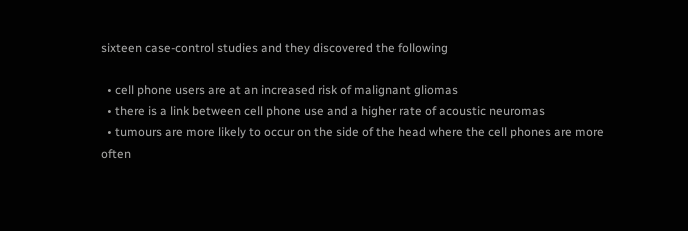sixteen case-control studies and they discovered the following

  • cell phone users are at an increased risk of malignant gliomas
  • there is a link between cell phone use and a higher rate of acoustic neuromas
  • tumours are more likely to occur on the side of the head where the cell phones are more often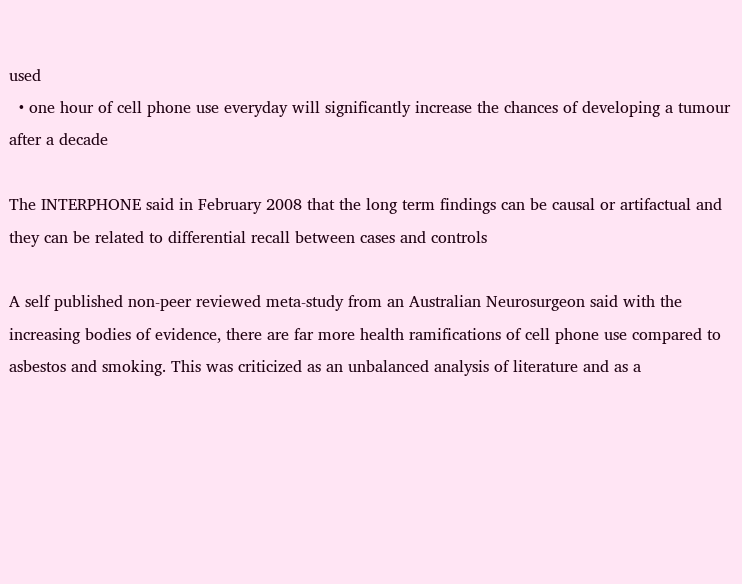used
  • one hour of cell phone use everyday will significantly increase the chances of developing a tumour after a decade

The INTERPHONE said in February 2008 that the long term findings can be causal or artifactual and they can be related to differential recall between cases and controls

A self published non-peer reviewed meta-study from an Australian Neurosurgeon said with the increasing bodies of evidence, there are far more health ramifications of cell phone use compared to asbestos and smoking. This was criticized as an unbalanced analysis of literature and as a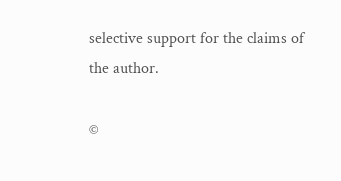selective support for the claims of the author.

©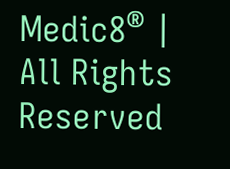Medic8® | All Rights Reserved